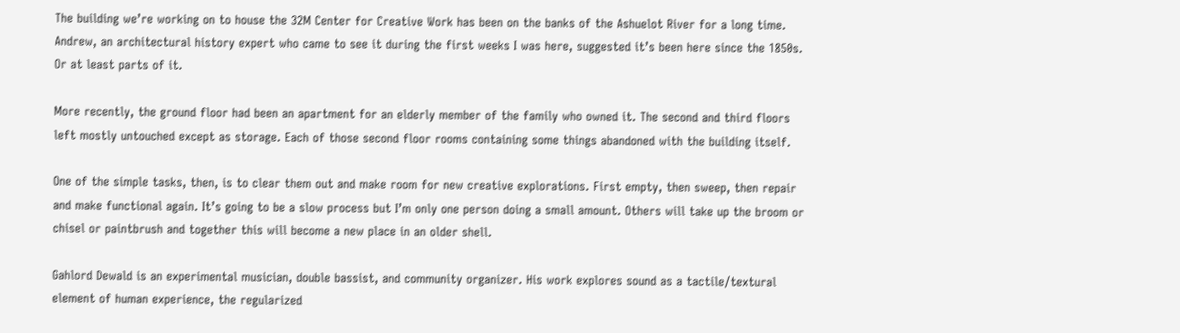The building we’re working on to house the 32M Center for Creative Work has been on the banks of the Ashuelot River for a long time. Andrew, an architectural history expert who came to see it during the first weeks I was here, suggested it’s been here since the 1850s. Or at least parts of it.

More recently, the ground floor had been an apartment for an elderly member of the family who owned it. The second and third floors left mostly untouched except as storage. Each of those second floor rooms containing some things abandoned with the building itself.

One of the simple tasks, then, is to clear them out and make room for new creative explorations. First empty, then sweep, then repair and make functional again. It’s going to be a slow process but I’m only one person doing a small amount. Others will take up the broom or chisel or paintbrush and together this will become a new place in an older shell.

Gahlord Dewald is an experimental musician, double bassist, and community organizer. His work explores sound as a tactile/textural element of human experience, the regularized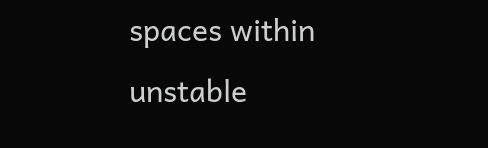spaces within unstable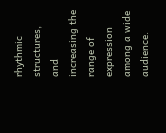rhythmic structures, and increasing the range of expression among a wide audience.